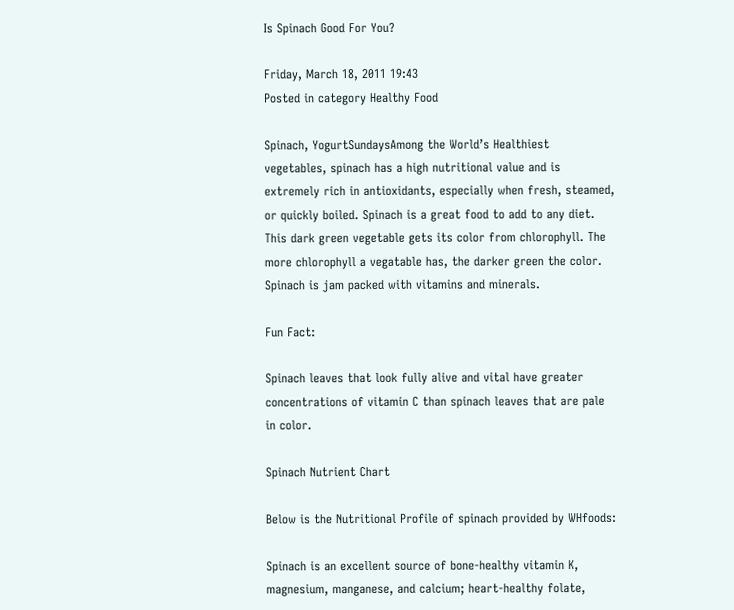Is Spinach Good For You?

Friday, March 18, 2011 19:43
Posted in category Healthy Food

Spinach, YogurtSundaysAmong the World’s Healthiest vegetables, spinach has a high nutritional value and is extremely rich in antioxidants, especially when fresh, steamed, or quickly boiled. Spinach is a great food to add to any diet. This dark green vegetable gets its color from chlorophyll. The more chlorophyll a vegatable has, the darker green the color. Spinach is jam packed with vitamins and minerals.

Fun Fact:

Spinach leaves that look fully alive and vital have greater concentrations of vitamin C than spinach leaves that are pale in color.

Spinach Nutrient Chart

Below is the Nutritional Profile of spinach provided by WHfoods:

Spinach is an excellent source of bone-healthy vitamin K, magnesium, manganese, and calcium; heart-healthy folate,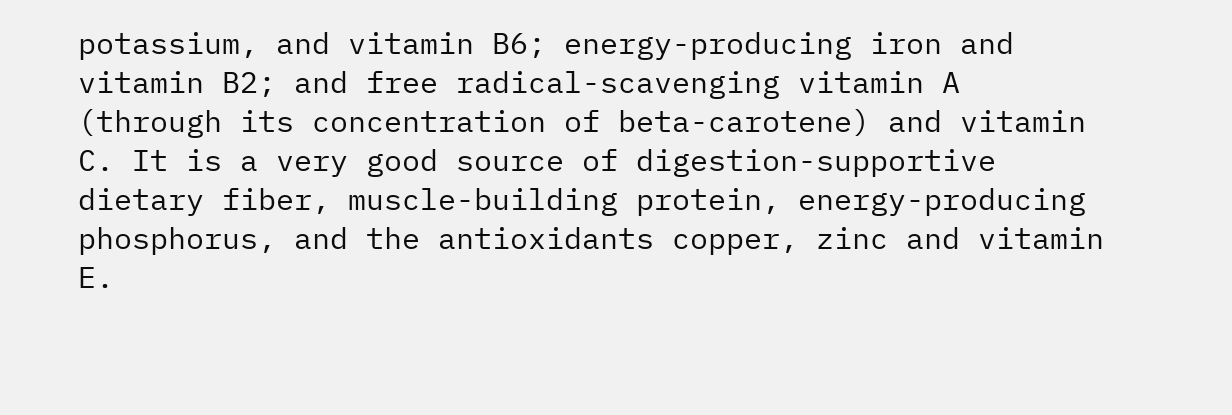potassium, and vitamin B6; energy-producing iron and vitamin B2; and free radical-scavenging vitamin A (through its concentration of beta-carotene) and vitamin C. It is a very good source of digestion-supportive dietary fiber, muscle-building protein, energy-producing phosphorus, and the antioxidants copper, zinc and vitamin E.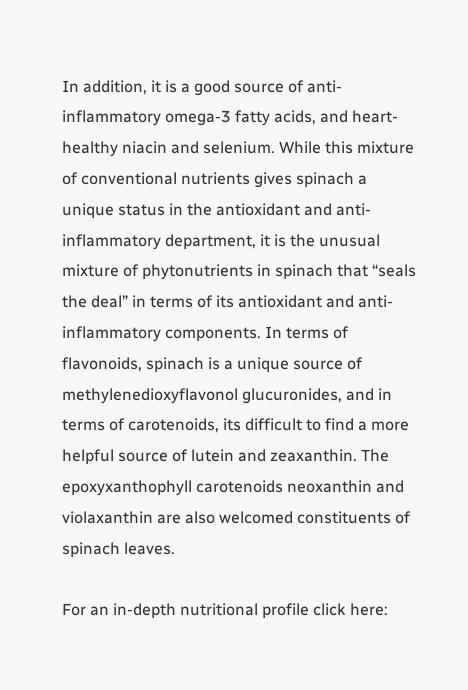In addition, it is a good source of anti-inflammatory omega-3 fatty acids, and heart-healthy niacin and selenium. While this mixture of conventional nutrients gives spinach a unique status in the antioxidant and anti-inflammatory department, it is the unusual mixture of phytonutrients in spinach that “seals the deal” in terms of its antioxidant and anti-inflammatory components. In terms of flavonoids, spinach is a unique source of methylenedioxyflavonol glucuronides, and in terms of carotenoids, its difficult to find a more helpful source of lutein and zeaxanthin. The epoxyxanthophyll carotenoids neoxanthin and violaxanthin are also welcomed constituents of spinach leaves.

For an in-depth nutritional profile click here: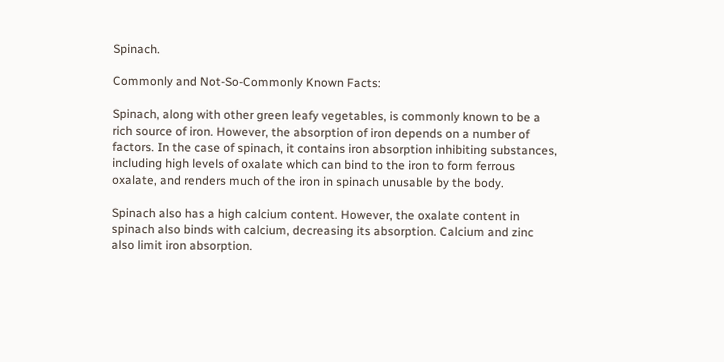Spinach.

Commonly and Not-So-Commonly Known Facts:

Spinach, along with other green leafy vegetables, is commonly known to be a rich source of iron. However, the absorption of iron depends on a number of factors. In the case of spinach, it contains iron absorption inhibiting substances, including high levels of oxalate which can bind to the iron to form ferrous oxalate, and renders much of the iron in spinach unusable by the body.

Spinach also has a high calcium content. However, the oxalate content in spinach also binds with calcium, decreasing its absorption. Calcium and zinc also limit iron absorption.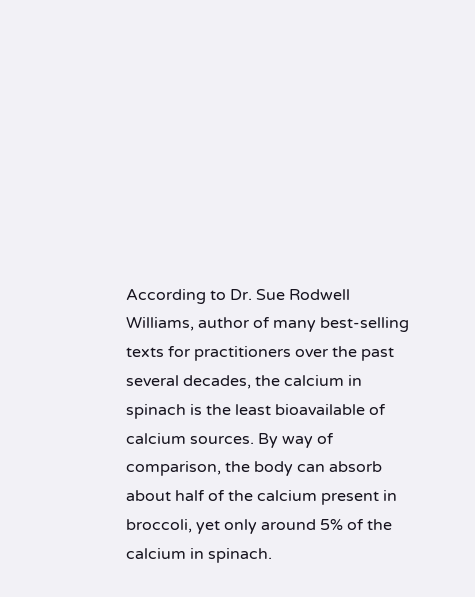According to Dr. Sue Rodwell Williams, author of many best-selling texts for practitioners over the past several decades, the calcium in spinach is the least bioavailable of calcium sources. By way of comparison, the body can absorb about half of the calcium present in broccoli, yet only around 5% of the calcium in spinach.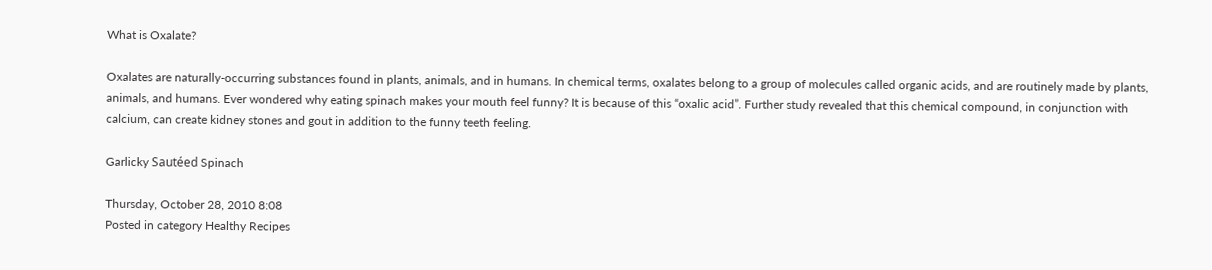What is Oxalate?

Oxalates are naturally-occurring substances found in plants, animals, and in humans. In chemical terms, oxalates belong to a group of molecules called organic acids, and are routinely made by plants, animals, and humans. Ever wondered why eating spinach makes your mouth feel funny? It is because of this “oxalic acid”. Further study revealed that this chemical compound, in conjunction with calcium, can create kidney stones and gout in addition to the funny teeth feeling.

Garlicky Sautéed Spinach

Thursday, October 28, 2010 8:08
Posted in category Healthy Recipes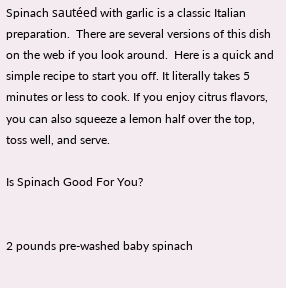Spinach sautéed with garlic is a classic Italian preparation.  There are several versions of this dish on the web if you look around.  Here is a quick and simple recipe to start you off. It literally takes 5 minutes or less to cook. If you enjoy citrus flavors, you can also squeeze a lemon half over the top, toss well, and serve.

Is Spinach Good For You?


2 pounds pre-washed baby spinach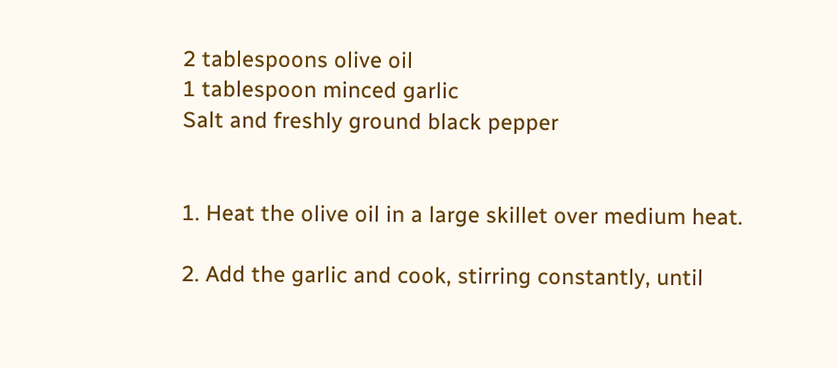2 tablespoons olive oil
1 tablespoon minced garlic
Salt and freshly ground black pepper


1. Heat the olive oil in a large skillet over medium heat.

2. Add the garlic and cook, stirring constantly, until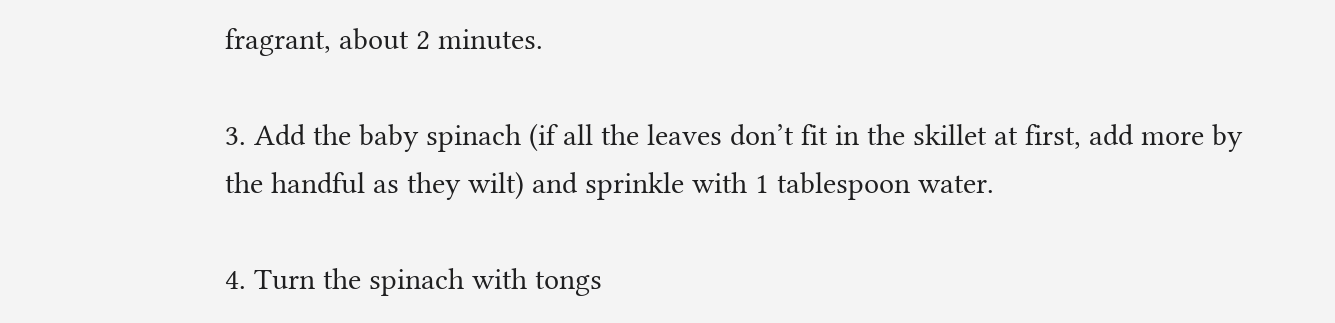fragrant, about 2 minutes.

3. Add the baby spinach (if all the leaves don’t fit in the skillet at first, add more by the handful as they wilt) and sprinkle with 1 tablespoon water.

4. Turn the spinach with tongs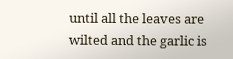until all the leaves are wilted and the garlic is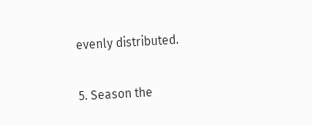evenly distributed.

5. Season the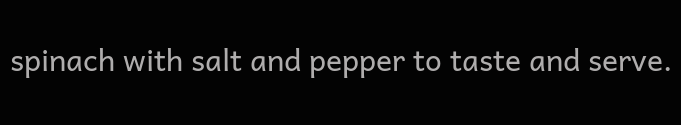spinach with salt and pepper to taste and serve.